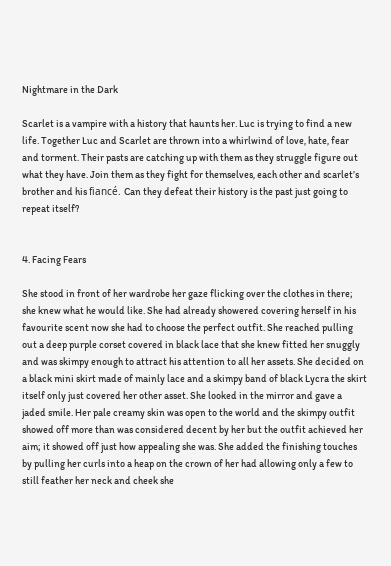Nightmare in the Dark

Scarlet is a vampire with a history that haunts her. Luc is trying to find a new life. Together Luc and Scarlet are thrown into a whirlwind of love, hate, fear and torment. Their pasts are catching up with them as they struggle figure out what they have. Join them as they fight for themselves, each other and scarlet’s brother and his fiancé. Can they defeat their history is the past just going to repeat itself?


4. Facing Fears

She stood in front of her wardrobe her gaze flicking over the clothes in there; she knew what he would like. She had already showered covering herself in his favourite scent now she had to choose the perfect outfit. She reached pulling out a deep purple corset covered in black lace that she knew fitted her snuggly and was skimpy enough to attract his attention to all her assets. She decided on a black mini skirt made of mainly lace and a skimpy band of black Lycra the skirt itself only just covered her other asset. She looked in the mirror and gave a jaded smile. Her pale creamy skin was open to the world and the skimpy outfit showed off more than was considered decent by her but the outfit achieved her aim; it showed off just how appealing she was. She added the finishing touches by pulling her curls into a heap on the crown of her had allowing only a few to still feather her neck and cheek she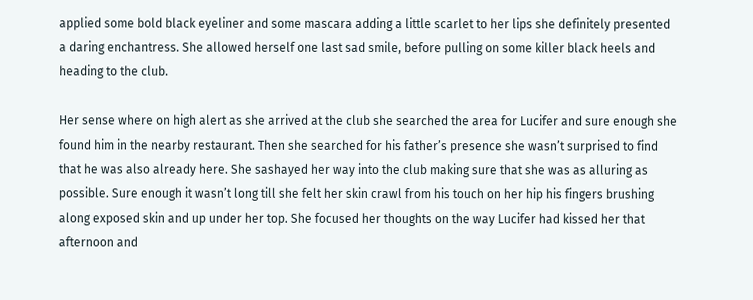applied some bold black eyeliner and some mascara adding a little scarlet to her lips she definitely presented a daring enchantress. She allowed herself one last sad smile, before pulling on some killer black heels and heading to the club.

Her sense where on high alert as she arrived at the club she searched the area for Lucifer and sure enough she found him in the nearby restaurant. Then she searched for his father’s presence she wasn’t surprised to find that he was also already here. She sashayed her way into the club making sure that she was as alluring as possible. Sure enough it wasn’t long till she felt her skin crawl from his touch on her hip his fingers brushing along exposed skin and up under her top. She focused her thoughts on the way Lucifer had kissed her that afternoon and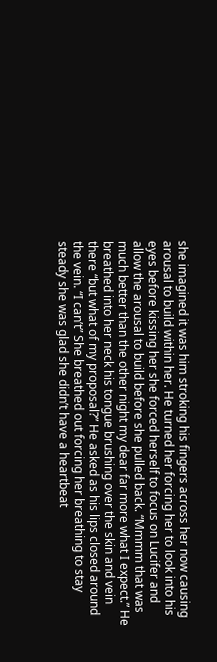she imagined it was him stroking his fingers across her now causing arousal to build within her. He turned her forcing her to look into his eyes before kissing her she forced herself to focus on Lucifer and allow the arousal to build before she pulled back. “Mmmm that was much better than the other night my dear far more what I expect.” He breathed into her neck his tongue brushing over the skin and vein there “but what of my proposal?” He asked as his lips closed around the vein. “I can’t” She breathed out forcing her breathing to stay steady she was glad she didn’t have a heartbeat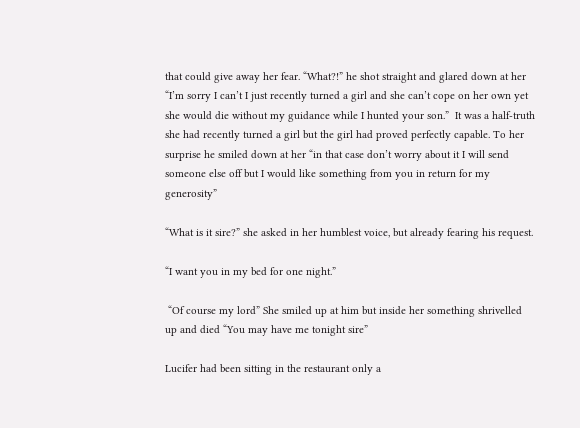that could give away her fear. “What?!” he shot straight and glared down at her “I’m sorry I can’t I just recently turned a girl and she can’t cope on her own yet she would die without my guidance while I hunted your son.”  It was a half-truth she had recently turned a girl but the girl had proved perfectly capable. To her surprise he smiled down at her “in that case don’t worry about it I will send someone else off but I would like something from you in return for my generosity”

“What is it sire?” she asked in her humblest voice, but already fearing his request.

“I want you in my bed for one night.”

 “Of course my lord” She smiled up at him but inside her something shrivelled up and died “You may have me tonight sire”

Lucifer had been sitting in the restaurant only a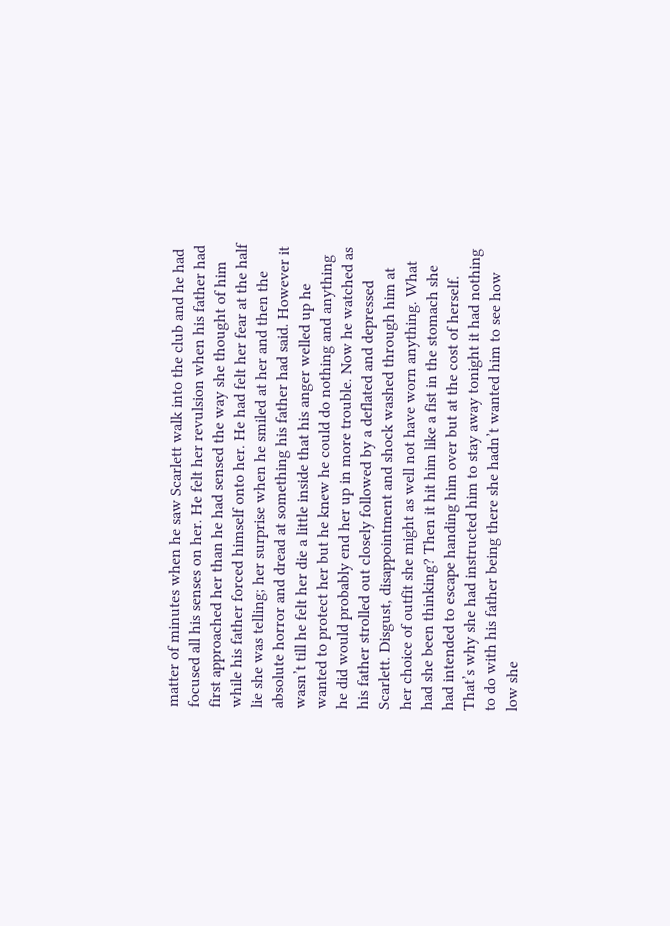matter of minutes when he saw Scarlett walk into the club and he had focused all his senses on her. He felt her revulsion when his father had first approached her than he had sensed the way she thought of him while his father forced himself onto her. He had felt her fear at the half lie she was telling; her surprise when he smiled at her and then the absolute horror and dread at something his father had said. However it wasn’t till he felt her die a little inside that his anger welled up he wanted to protect her but he knew he could do nothing and anything he did would probably end her up in more trouble. Now he watched as his father strolled out closely followed by a deflated and depressed Scarlett. Disgust, disappointment and shock washed through him at her choice of outfit she might as well not have worn anything. What had she been thinking? Then it hit him like a fist in the stomach she had intended to escape handing him over but at the cost of herself. That’s why she had instructed him to stay away tonight it had nothing to do with his father being there she hadn’t wanted him to see how low she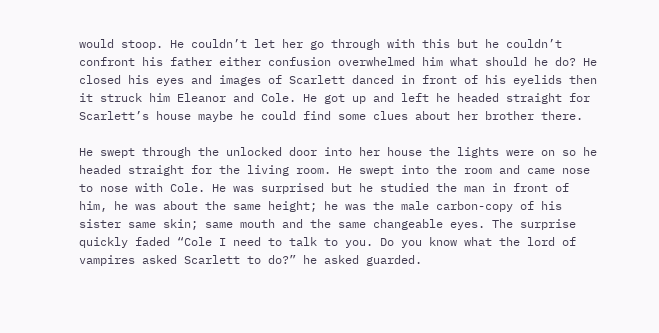would stoop. He couldn’t let her go through with this but he couldn’t confront his father either confusion overwhelmed him what should he do? He closed his eyes and images of Scarlett danced in front of his eyelids then it struck him Eleanor and Cole. He got up and left he headed straight for Scarlett’s house maybe he could find some clues about her brother there.

He swept through the unlocked door into her house the lights were on so he headed straight for the living room. He swept into the room and came nose to nose with Cole. He was surprised but he studied the man in front of him, he was about the same height; he was the male carbon-copy of his sister same skin; same mouth and the same changeable eyes. The surprise quickly faded “Cole I need to talk to you. Do you know what the lord of vampires asked Scarlett to do?” he asked guarded.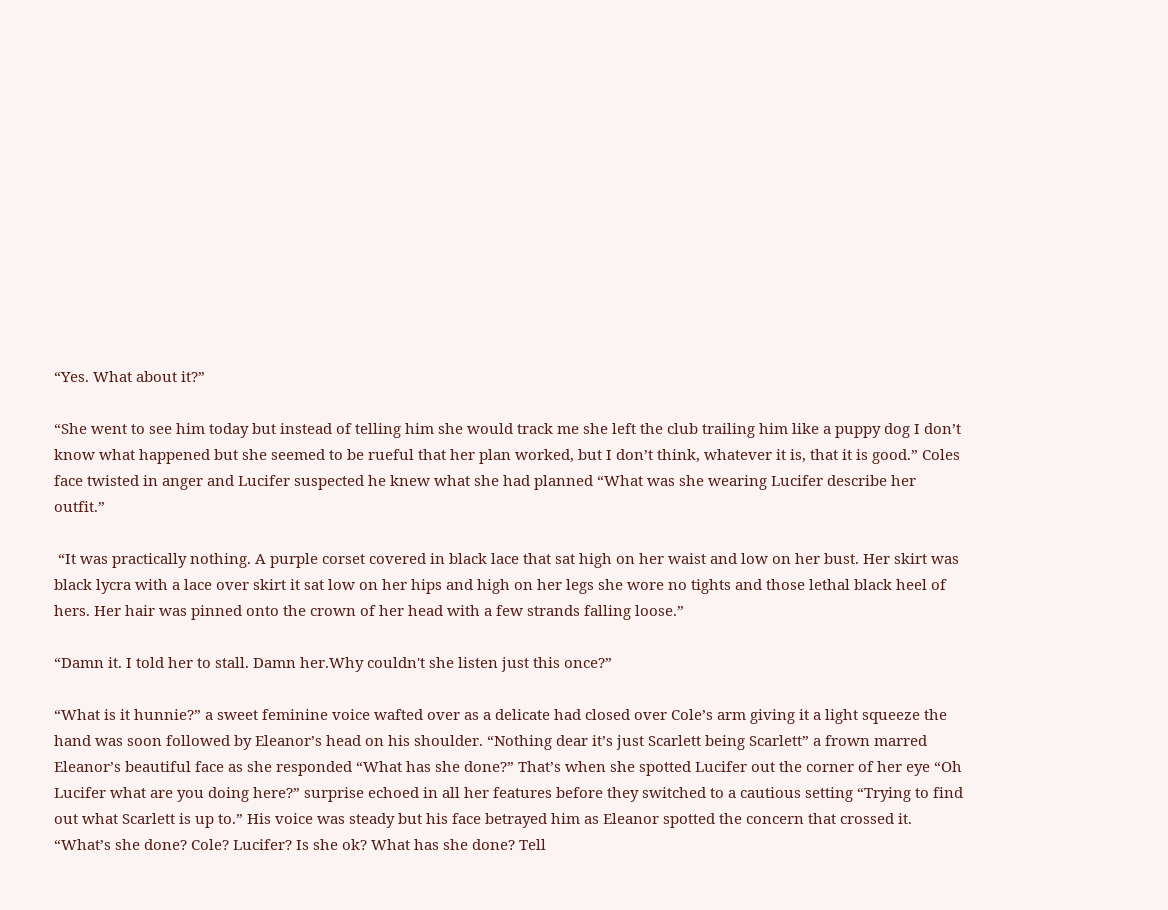“Yes. What about it?”

“She went to see him today but instead of telling him she would track me she left the club trailing him like a puppy dog I don’t know what happened but she seemed to be rueful that her plan worked, but I don’t think, whatever it is, that it is good.” Coles face twisted in anger and Lucifer suspected he knew what she had planned “What was she wearing Lucifer describe her outfit.”

 “It was practically nothing. A purple corset covered in black lace that sat high on her waist and low on her bust. Her skirt was black lycra with a lace over skirt it sat low on her hips and high on her legs she wore no tights and those lethal black heel of hers. Her hair was pinned onto the crown of her head with a few strands falling loose.”

“Damn it. I told her to stall. Damn her.Why couldn't she listen just this once?”

“What is it hunnie?” a sweet feminine voice wafted over as a delicate had closed over Cole’s arm giving it a light squeeze the hand was soon followed by Eleanor’s head on his shoulder. “Nothing dear it’s just Scarlett being Scarlett” a frown marred Eleanor’s beautiful face as she responded “What has she done?” That’s when she spotted Lucifer out the corner of her eye “Oh Lucifer what are you doing here?” surprise echoed in all her features before they switched to a cautious setting “Trying to find out what Scarlett is up to.” His voice was steady but his face betrayed him as Eleanor spotted the concern that crossed it. “What’s she done? Cole? Lucifer? Is she ok? What has she done? Tell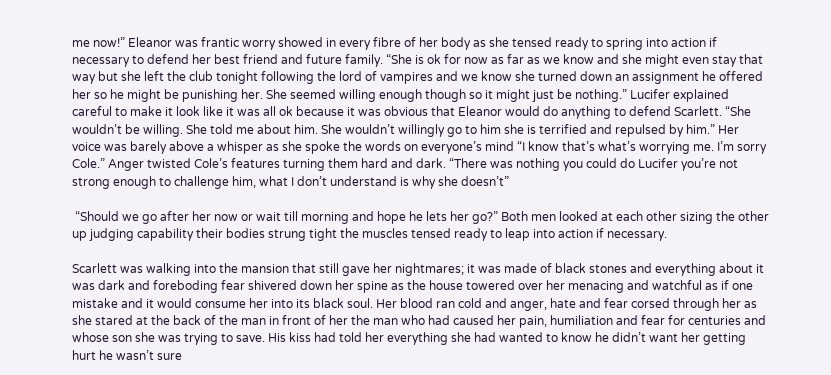me now!” Eleanor was frantic worry showed in every fibre of her body as she tensed ready to spring into action if necessary to defend her best friend and future family. “She is ok for now as far as we know and she might even stay that way but she left the club tonight following the lord of vampires and we know she turned down an assignment he offered her so he might be punishing her. She seemed willing enough though so it might just be nothing.” Lucifer explained careful to make it look like it was all ok because it was obvious that Eleanor would do anything to defend Scarlett. “She wouldn’t be willing. She told me about him. She wouldn’t willingly go to him she is terrified and repulsed by him.” Her voice was barely above a whisper as she spoke the words on everyone’s mind “I know that’s what’s worrying me. I’m sorry Cole.” Anger twisted Cole’s features turning them hard and dark. “There was nothing you could do Lucifer you’re not strong enough to challenge him, what I don’t understand is why she doesn’t”

 “Should we go after her now or wait till morning and hope he lets her go?” Both men looked at each other sizing the other up judging capability their bodies strung tight the muscles tensed ready to leap into action if necessary.

Scarlett was walking into the mansion that still gave her nightmares; it was made of black stones and everything about it was dark and foreboding fear shivered down her spine as the house towered over her menacing and watchful as if one mistake and it would consume her into its black soul. Her blood ran cold and anger, hate and fear corsed through her as she stared at the back of the man in front of her the man who had caused her pain, humiliation and fear for centuries and whose son she was trying to save. His kiss had told her everything she had wanted to know he didn’t want her getting hurt he wasn’t sure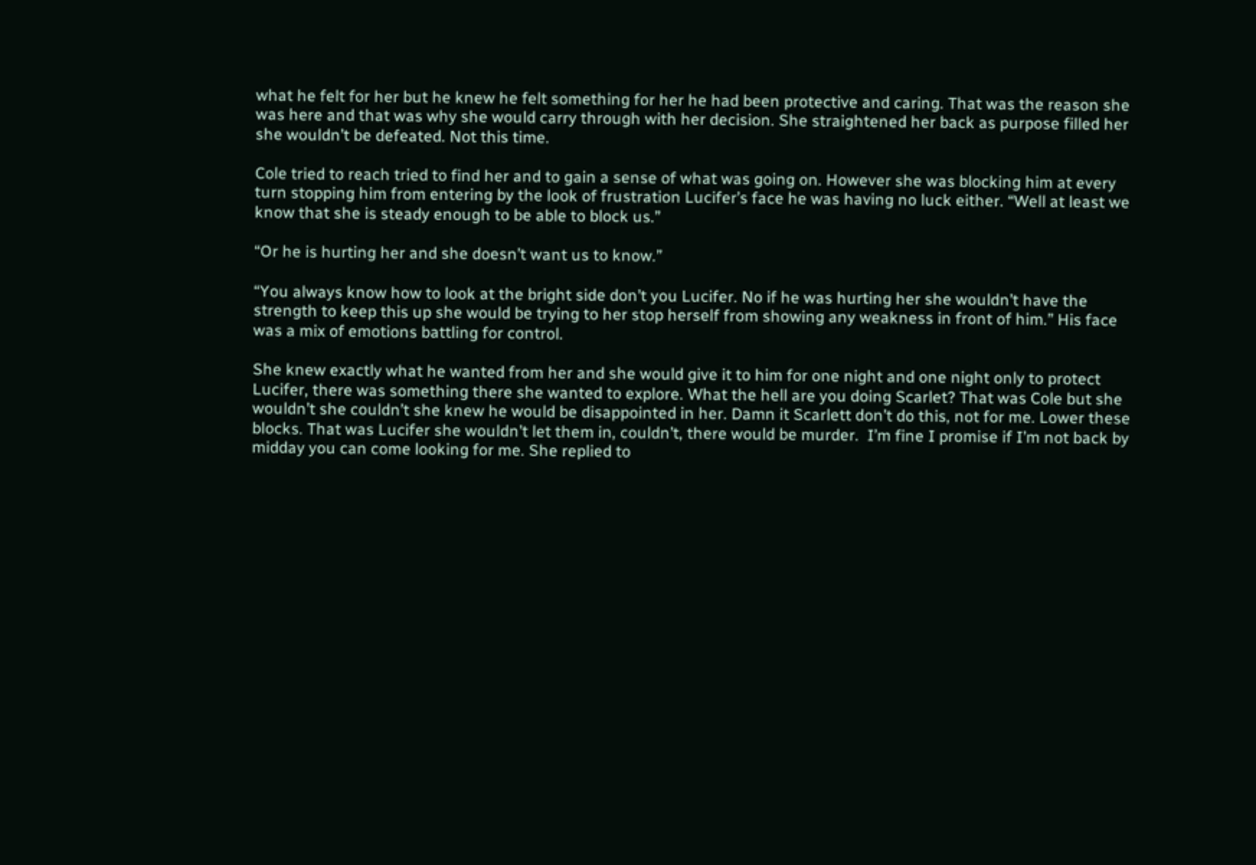what he felt for her but he knew he felt something for her he had been protective and caring. That was the reason she was here and that was why she would carry through with her decision. She straightened her back as purpose filled her she wouldn’t be defeated. Not this time.

Cole tried to reach tried to find her and to gain a sense of what was going on. However she was blocking him at every turn stopping him from entering by the look of frustration Lucifer’s face he was having no luck either. “Well at least we know that she is steady enough to be able to block us.”

“Or he is hurting her and she doesn’t want us to know.”

“You always know how to look at the bright side don’t you Lucifer. No if he was hurting her she wouldn’t have the strength to keep this up she would be trying to her stop herself from showing any weakness in front of him.” His face was a mix of emotions battling for control.

She knew exactly what he wanted from her and she would give it to him for one night and one night only to protect Lucifer, there was something there she wanted to explore. What the hell are you doing Scarlet? That was Cole but she wouldn’t she couldn’t she knew he would be disappointed in her. Damn it Scarlett don’t do this, not for me. Lower these blocks. That was Lucifer she wouldn’t let them in, couldn’t, there would be murder.  I’m fine I promise if I’m not back by midday you can come looking for me. She replied to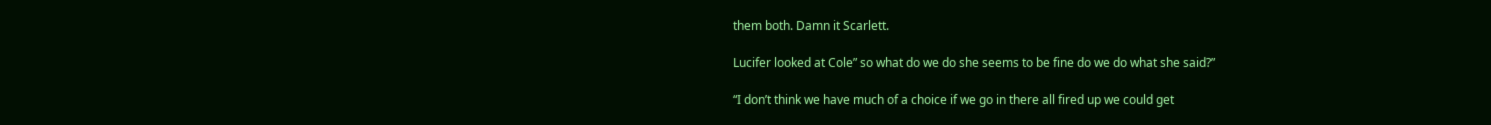them both. Damn it Scarlett.

Lucifer looked at Cole” so what do we do she seems to be fine do we do what she said?”

“I don’t think we have much of a choice if we go in there all fired up we could get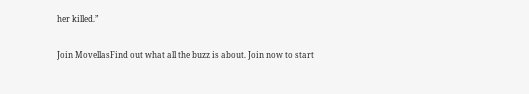her killed.”

Join MovellasFind out what all the buzz is about. Join now to start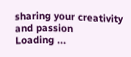sharing your creativity and passion
Loading ...